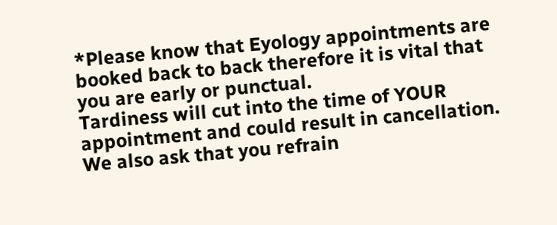*Please know that Eyology appointments are booked back to back therefore it is vital that you are early or punctual.
Tardiness will cut into the time of YOUR appointment and could result in cancellation.
We also ask that you refrain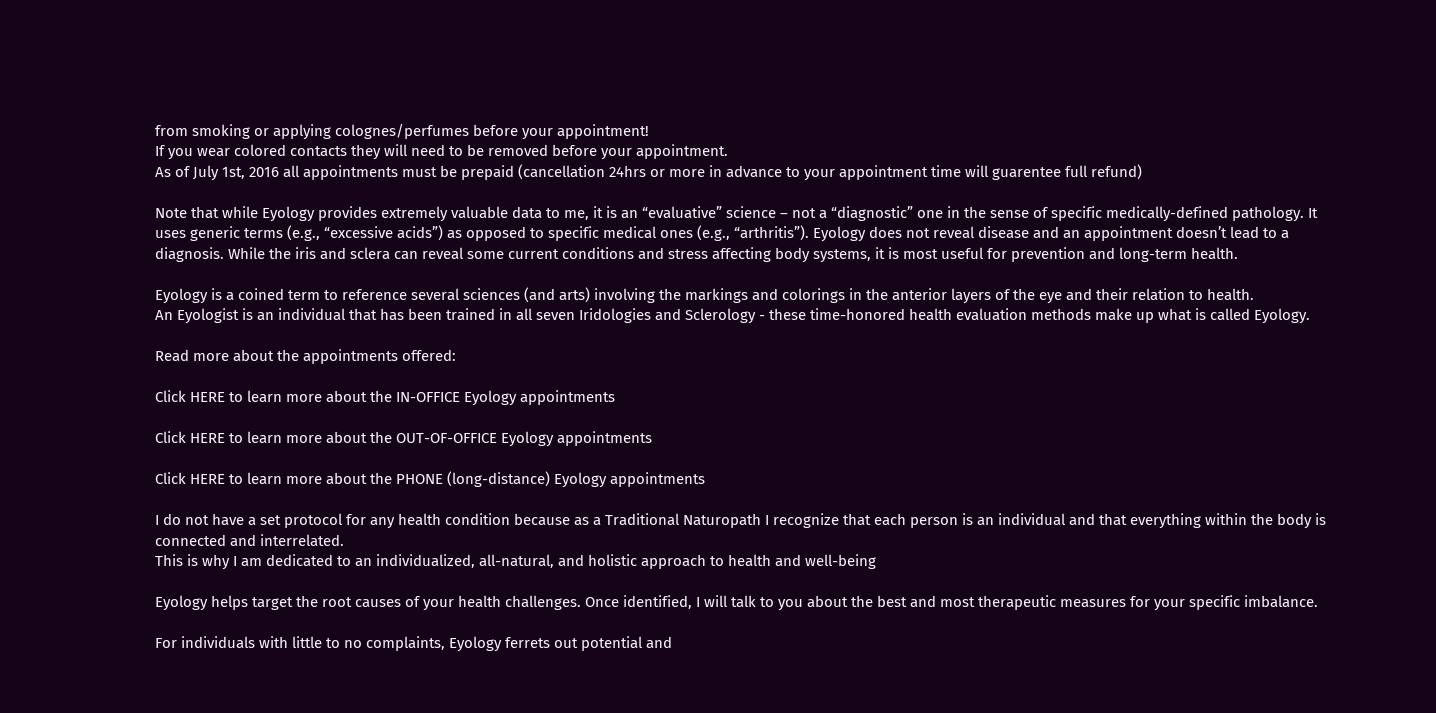from smoking or applying colognes/perfumes before your appointment!
If you wear colored contacts they will need to be removed before your appointment.
As of July 1st, 2016 all appointments must be prepaid (cancellation 24hrs or more in advance to your appointment time will guarentee full refund)

Note that while Eyology provides extremely valuable data to me, it is an “evaluative” science – not a “diagnostic” one in the sense of specific medically-defined pathology. It uses generic terms (e.g., “excessive acids”) as opposed to specific medical ones (e.g., “arthritis”). Eyology does not reveal disease and an appointment doesn’t lead to a diagnosis. While the iris and sclera can reveal some current conditions and stress affecting body systems, it is most useful for prevention and long-term health.

Eyology is a coined term to reference several sciences (and arts) involving the markings and colorings in the anterior layers of the eye and their relation to health.
An Eyologist is an individual that has been trained in all seven Iridologies and Sclerology - these time-honored health evaluation methods make up what is called Eyology.

Read more about the appointments offered:

Click HERE to learn more about the IN-OFFICE Eyology appointments

Click HERE to learn more about the OUT-OF-OFFICE Eyology appointments

Click HERE to learn more about the PHONE (long-distance) Eyology appointments

I do not have a set protocol for any health condition because as a Traditional Naturopath I recognize that each person is an individual and that everything within the body is connected and interrelated.
This is why I am dedicated to an individualized, all-natural, and holistic approach to health and well-being

Eyology helps target the root causes of your health challenges. Once identified, I will talk to you about the best and most therapeutic measures for your specific imbalance.

For individuals with little to no complaints, Eyology ferrets out potential and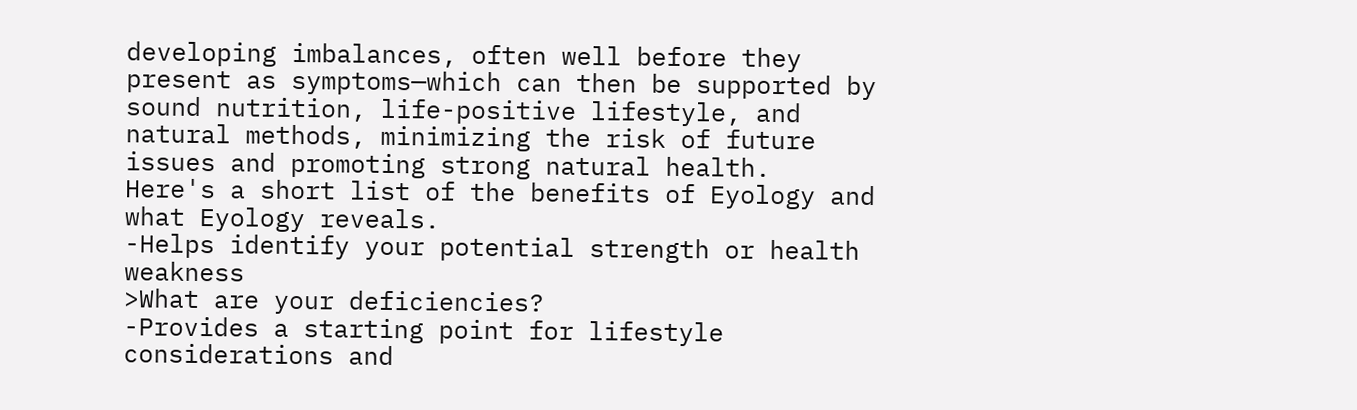developing imbalances, often well before they present as symptoms—which can then be supported by sound nutrition, life-positive lifestyle, and natural methods, minimizing the risk of future issues and promoting strong natural health.
Here's a short list of the benefits of Eyology and what Eyology reveals.
-Helps identify your potential strength or health weakness
>What are your deficiencies?
-Provides a starting point for lifestyle considerations and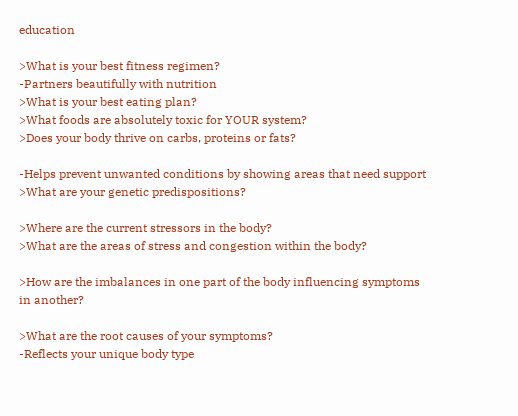education

>What is your best fitness regimen?
-Partners beautifully with nutrition
>What is your best eating plan?
>What foods are absolutely toxic for YOUR system?
>Does your body thrive on carbs, proteins or fats?

-Helps prevent unwanted conditions by showing areas that need support
>What are your genetic predispositions?

>Where are the current stressors in the body?
>What are the areas of stress and congestion within the body?

>How are the imbalances in one part of the body influencing symptoms in another?

>What are the root causes of your symptoms?
-Reflects your unique body type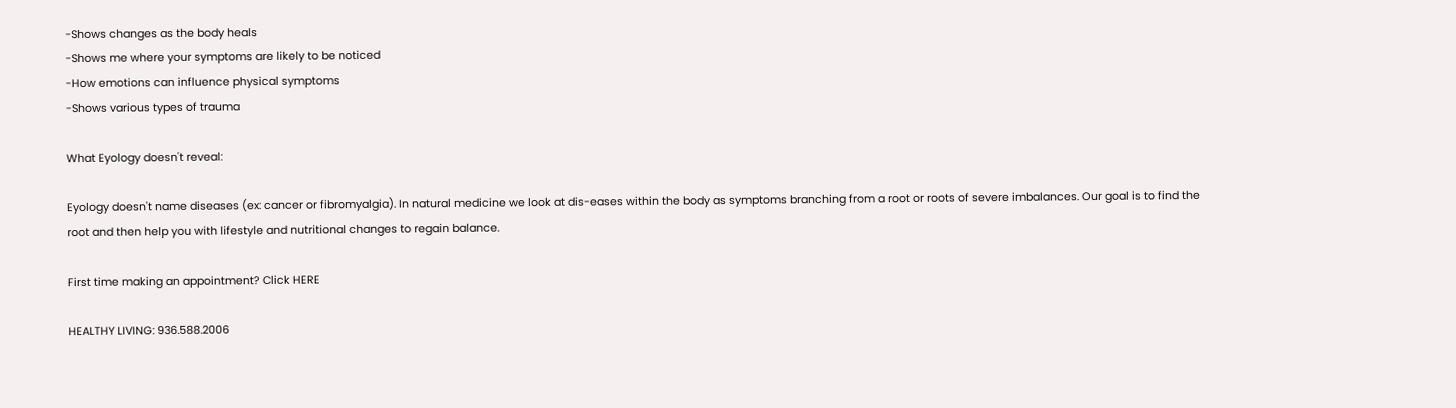-Shows changes as the body heals
-Shows me where your symptoms are likely to be noticed
-How emotions can influence physical symptoms
-Shows various types of trauma

What Eyology doesn't reveal:

Eyology doesn't name diseases (ex: cancer or fibromyalgia). In natural medicine we look at dis-eases within the body as symptoms branching from a root or roots of severe imbalances. Our goal is to find the root and then help you with lifestyle and nutritional changes to regain balance.

First time making an appointment? Click HERE

HEALTHY LIVING: 936.588.2006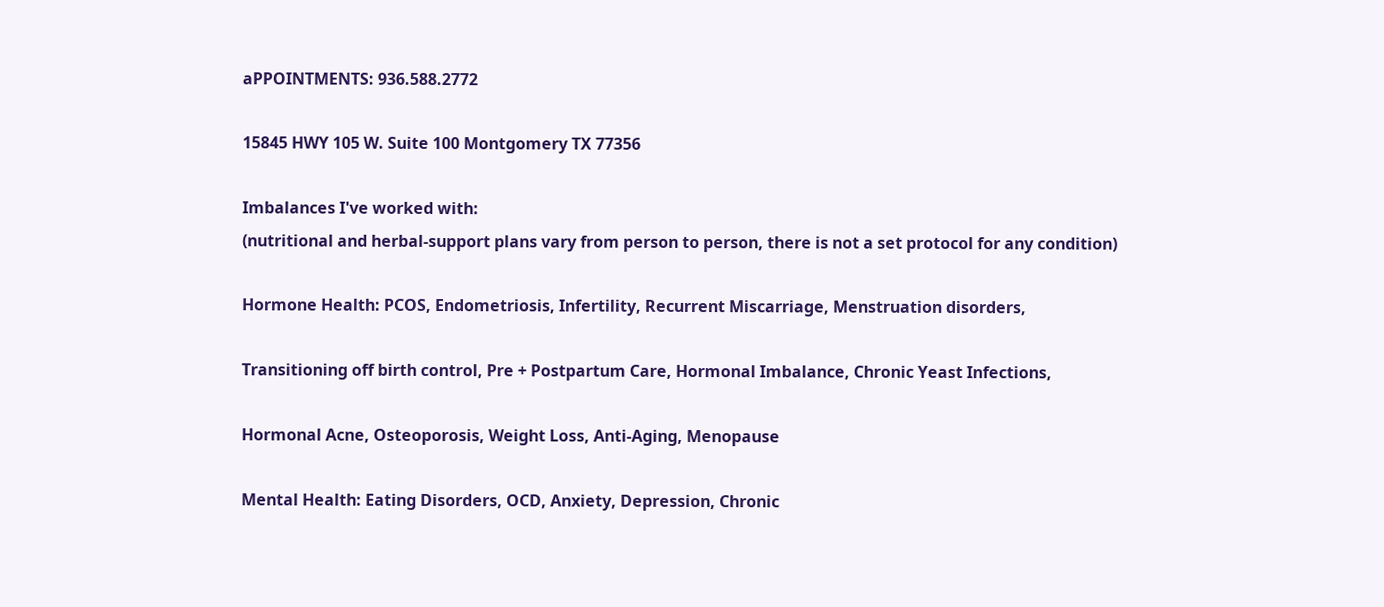aPPOINTMENTS: 936.588.2772

15845 HWY 105 W. Suite 100 Montgomery TX 77356

Imbalances I've worked with:
(nutritional and herbal-support plans vary from person to person, there is not a set protocol for any condition)

Hormone Health: PCOS, Endometriosis, Infertility, Recurrent Miscarriage, Menstruation disorders,

Transitioning off birth control, Pre + Postpartum Care, Hormonal Imbalance, Chronic Yeast Infections,

Hormonal Acne, Osteoporosis, Weight Loss, Anti-Aging, Menopause

Mental Health: Eating Disorders, OCD, Anxiety, Depression, Chronic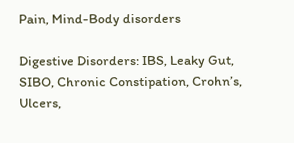Pain, Mind-Body disorders

Digestive Disorders: IBS, Leaky Gut, SIBO, Chronic Constipation, Crohn’s, Ulcers,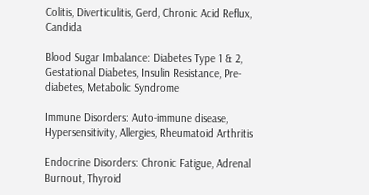Colitis, Diverticulitis, Gerd, Chronic Acid Reflux, Candida

Blood Sugar Imbalance: Diabetes Type 1 & 2, Gestational Diabetes, Insulin Resistance, Pre-diabetes, Metabolic Syndrome

Immune Disorders: Auto-immune disease, Hypersensitivity, Allergies, Rheumatoid Arthritis

Endocrine Disorders: Chronic Fatigue, Adrenal Burnout, Thyroid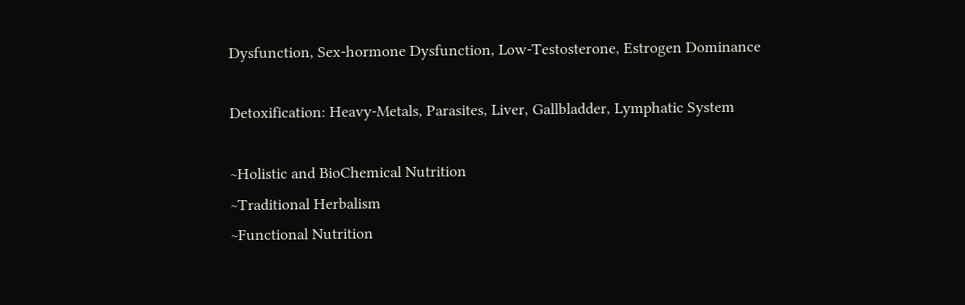Dysfunction, Sex-hormone Dysfunction, Low-Testosterone, Estrogen Dominance

Detoxification: Heavy-Metals, Parasites, Liver, Gallbladder, Lymphatic System

~Holistic and BioChemical Nutrition
~Traditional Herbalism
~Functional Nutrition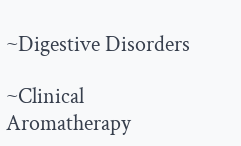~Digestive Disorders

~Clinical Aromatherapy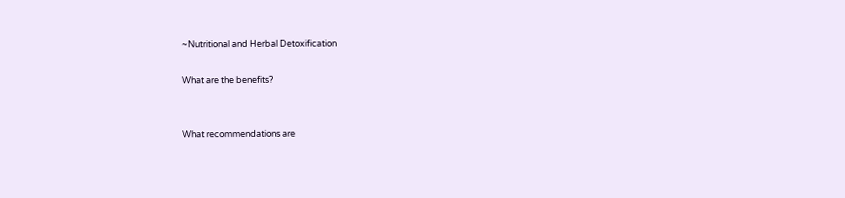~Nutritional and Herbal Detoxification

What are the benefits?


What recommendations are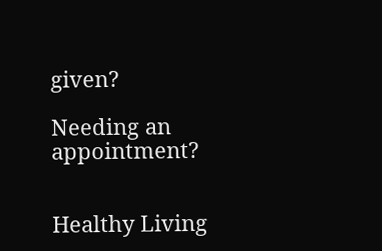given?

Needing an appointment?


Healthy Living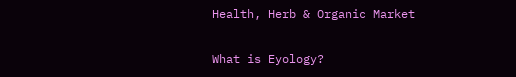Health, Herb & Organic Market

What is Eyology?